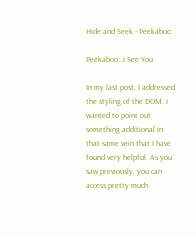Hide and Seek - Peekaboo

Peekaboo…I See You

In my last post, I addressed the styling of the DOM. I wanted to point out something additional in that same vein that I have found very helpful. As you saw previously, you can access pretty much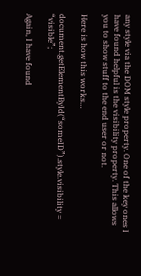any style via the DOM style property. One of the key ones I have found helpful is the visibility property. This allows you to show stuff to the end user or not.

Here is how this works…

document.getElementById(“someID”).style.visibility = “visible”;

Again, I have found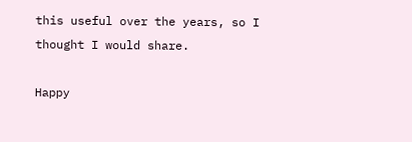this useful over the years, so I thought I would share.

Happy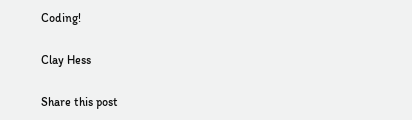Coding!

Clay Hess

Share this post